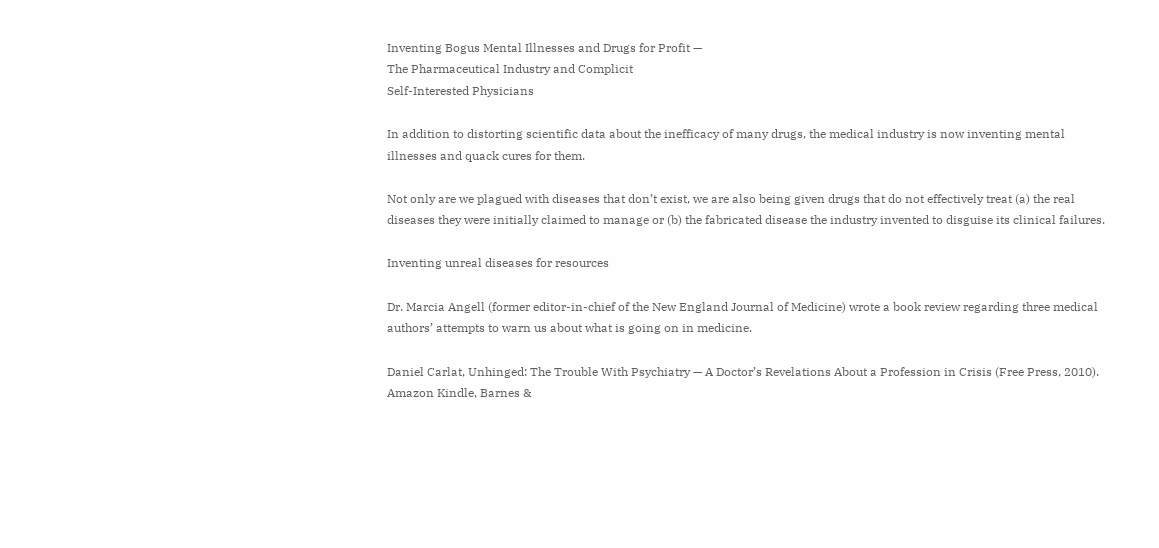Inventing Bogus Mental Illnesses and Drugs for Profit —
The Pharmaceutical Industry and Complicit
Self-Interested Physicians

In addition to distorting scientific data about the inefficacy of many drugs, the medical industry is now inventing mental illnesses and quack cures for them.

Not only are we plagued with diseases that don’t exist, we are also being given drugs that do not effectively treat (a) the real diseases they were initially claimed to manage or (b) the fabricated disease the industry invented to disguise its clinical failures.

Inventing unreal diseases for resources

Dr. Marcia Angell (former editor-in-chief of the New England Journal of Medicine) wrote a book review regarding three medical authors’ attempts to warn us about what is going on in medicine.

Daniel Carlat, Unhinged: The Trouble With Psychiatry — A Doctor’s Revelations About a Profession in Crisis (Free Press, 2010). Amazon Kindle, Barnes &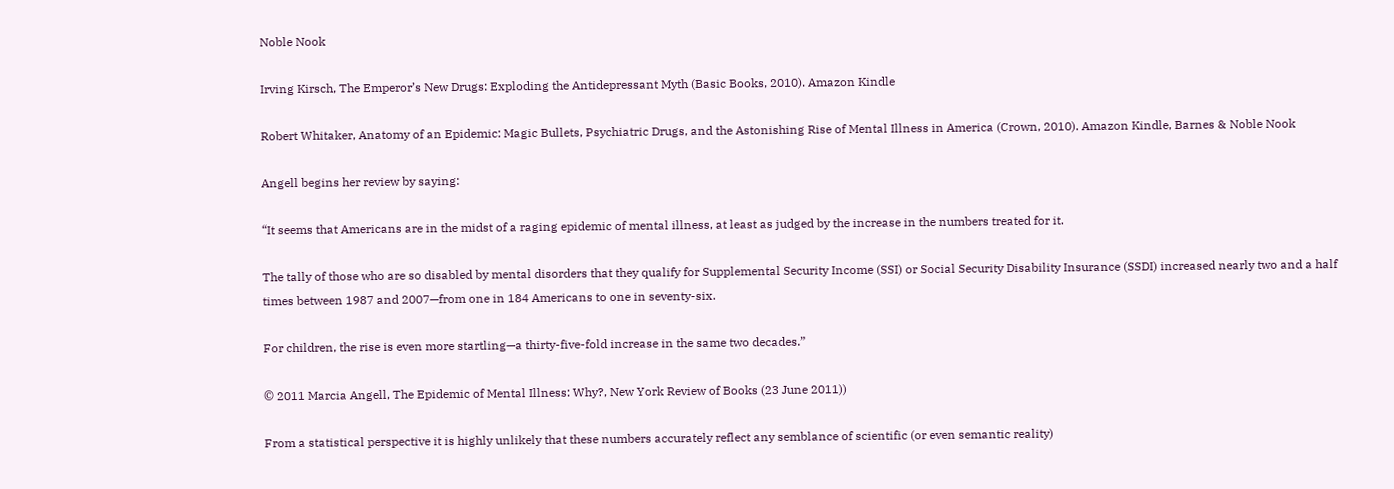Noble Nook

Irving Kirsch, The Emperor’s New Drugs: Exploding the Antidepressant Myth (Basic Books, 2010). Amazon Kindle

Robert Whitaker, Anatomy of an Epidemic: Magic Bullets, Psychiatric Drugs, and the Astonishing Rise of Mental Illness in America (Crown, 2010). Amazon Kindle, Barnes & Noble Nook

Angell begins her review by saying:

“It seems that Americans are in the midst of a raging epidemic of mental illness, at least as judged by the increase in the numbers treated for it.

The tally of those who are so disabled by mental disorders that they qualify for Supplemental Security Income (SSI) or Social Security Disability Insurance (SSDI) increased nearly two and a half times between 1987 and 2007—from one in 184 Americans to one in seventy-six.

For children, the rise is even more startling—a thirty-five-fold increase in the same two decades.”

© 2011 Marcia Angell, The Epidemic of Mental Illness: Why?, New York Review of Books (23 June 2011))

From a statistical perspective it is highly unlikely that these numbers accurately reflect any semblance of scientific (or even semantic reality)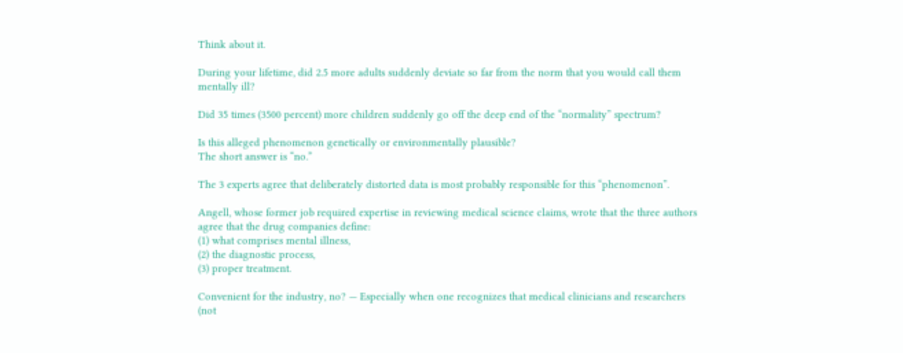Think about it.

During your lifetime, did 2.5 more adults suddenly deviate so far from the norm that you would call them mentally ill?

Did 35 times (3500 percent) more children suddenly go off the deep end of the “normality” spectrum?

Is this alleged phenomenon genetically or environmentally plausible?
The short answer is “no.”

The 3 experts agree that deliberately distorted data is most probably responsible for this “phenomenon”.

Angell, whose former job required expertise in reviewing medical science claims, wrote that the three authors agree that the drug companies define:
(1) what comprises mental illness,
(2) the diagnostic process,
(3) proper treatment.

Convenient for the industry, no? — Especially when one recognizes that medical clinicians and researchers (not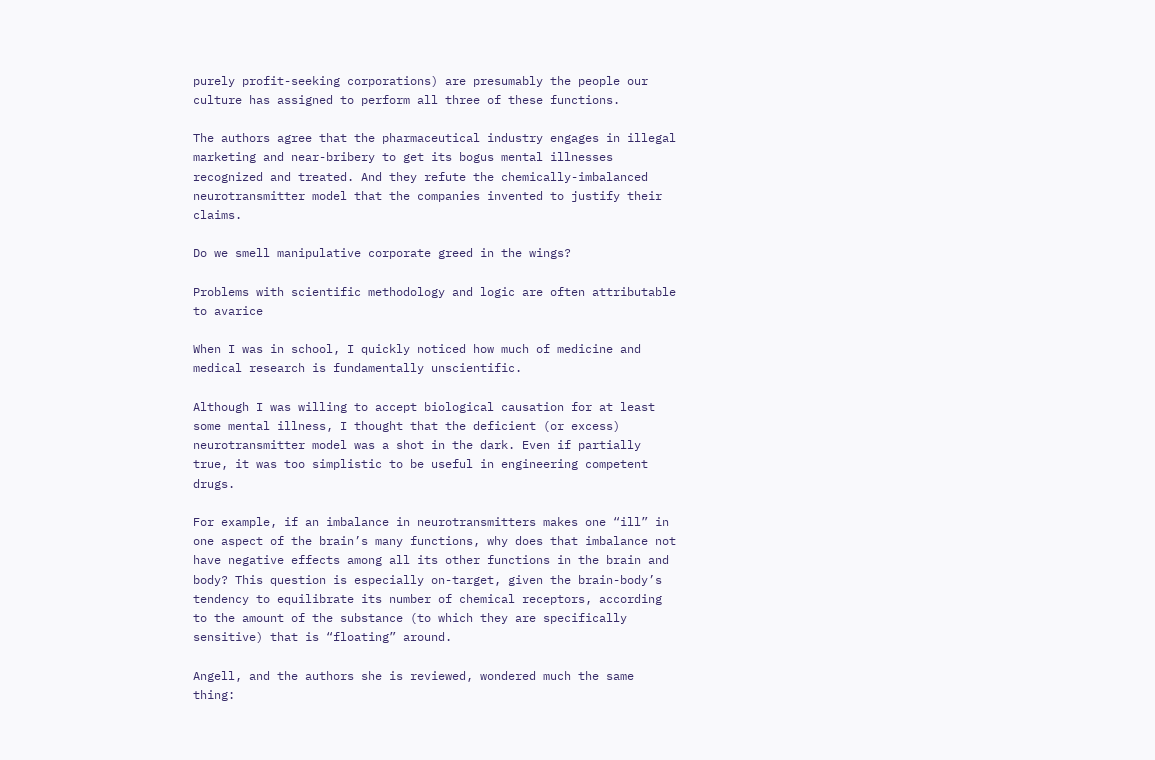purely profit-seeking corporations) are presumably the people our culture has assigned to perform all three of these functions.

The authors agree that the pharmaceutical industry engages in illegal marketing and near-bribery to get its bogus mental illnesses recognized and treated. And they refute the chemically-imbalanced neurotransmitter model that the companies invented to justify their claims.

Do we smell manipulative corporate greed in the wings?

Problems with scientific methodology and logic are often attributable to avarice

When I was in school, I quickly noticed how much of medicine and medical research is fundamentally unscientific.

Although I was willing to accept biological causation for at least some mental illness, I thought that the deficient (or excess) neurotransmitter model was a shot in the dark. Even if partially true, it was too simplistic to be useful in engineering competent drugs.

For example, if an imbalance in neurotransmitters makes one “ill” in one aspect of the brain’s many functions, why does that imbalance not have negative effects among all its other functions in the brain and body? This question is especially on-target, given the brain-body’s tendency to equilibrate its number of chemical receptors, according to the amount of the substance (to which they are specifically sensitive) that is “floating” around.

Angell, and the authors she is reviewed, wondered much the same thing: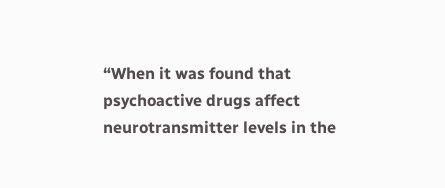“When it was found that psychoactive drugs affect neurotransmitter levels in the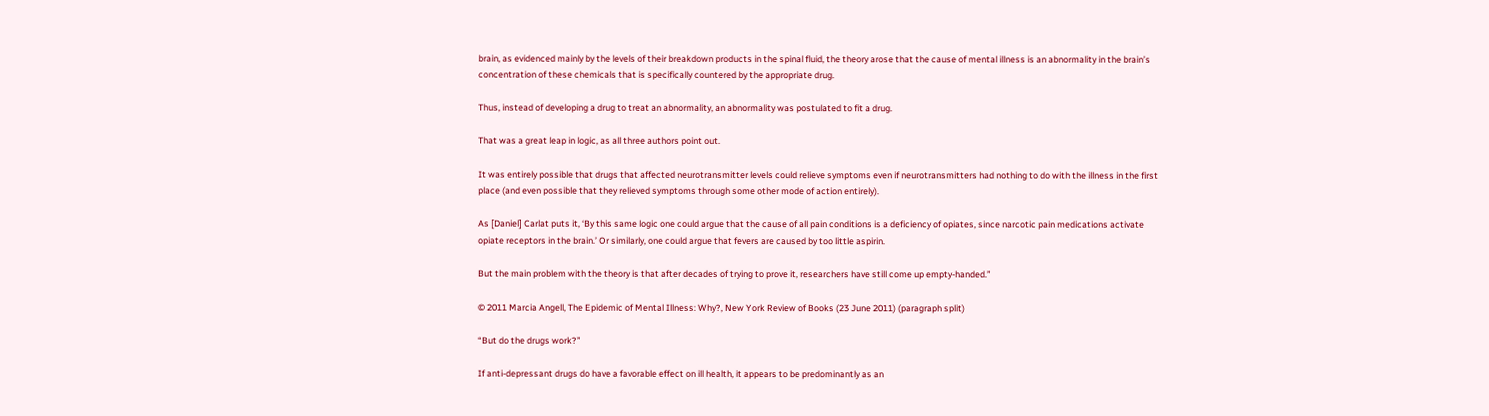brain, as evidenced mainly by the levels of their breakdown products in the spinal fluid, the theory arose that the cause of mental illness is an abnormality in the brain’s concentration of these chemicals that is specifically countered by the appropriate drug.

Thus, instead of developing a drug to treat an abnormality, an abnormality was postulated to fit a drug.

That was a great leap in logic, as all three authors point out.

It was entirely possible that drugs that affected neurotransmitter levels could relieve symptoms even if neurotransmitters had nothing to do with the illness in the first place (and even possible that they relieved symptoms through some other mode of action entirely).

As [Daniel] Carlat puts it, ‘By this same logic one could argue that the cause of all pain conditions is a deficiency of opiates, since narcotic pain medications activate opiate receptors in the brain.’ Or similarly, one could argue that fevers are caused by too little aspirin.

But the main problem with the theory is that after decades of trying to prove it, researchers have still come up empty-handed.”

© 2011 Marcia Angell, The Epidemic of Mental Illness: Why?, New York Review of Books (23 June 2011) (paragraph split)

“But do the drugs work?”

If anti-depressant drugs do have a favorable effect on ill health, it appears to be predominantly as an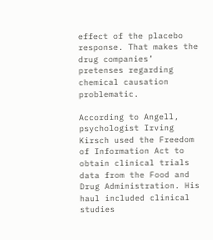effect of the placebo response. That makes the drug companies’ pretenses regarding chemical causation problematic.

According to Angell, psychologist Irving Kirsch used the Freedom of Information Act to obtain clinical trials data from the Food and Drug Administration. His haul included clinical studies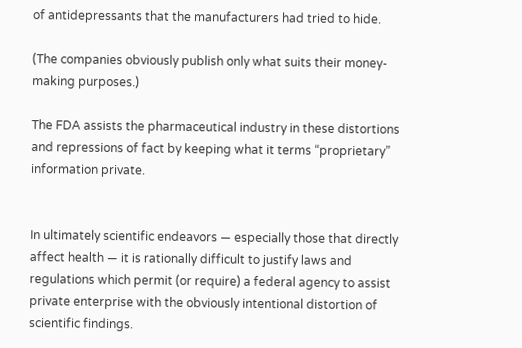of antidepressants that the manufacturers had tried to hide.

(The companies obviously publish only what suits their money-making purposes.)

The FDA assists the pharmaceutical industry in these distortions and repressions of fact by keeping what it terms “proprietary” information private.


In ultimately scientific endeavors — especially those that directly affect health — it is rationally difficult to justify laws and regulations which permit (or require) a federal agency to assist private enterprise with the obviously intentional distortion of scientific findings.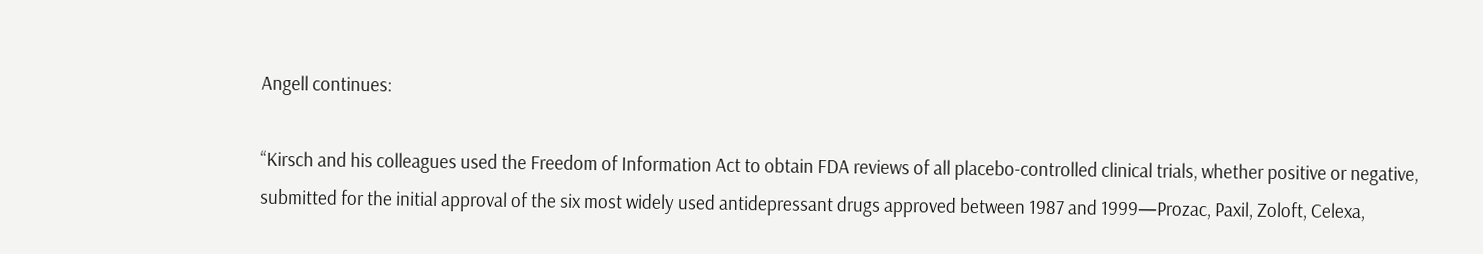Angell continues:

“Kirsch and his colleagues used the Freedom of Information Act to obtain FDA reviews of all placebo-controlled clinical trials, whether positive or negative, submitted for the initial approval of the six most widely used antidepressant drugs approved between 1987 and 1999—Prozac, Paxil, Zoloft, Celexa,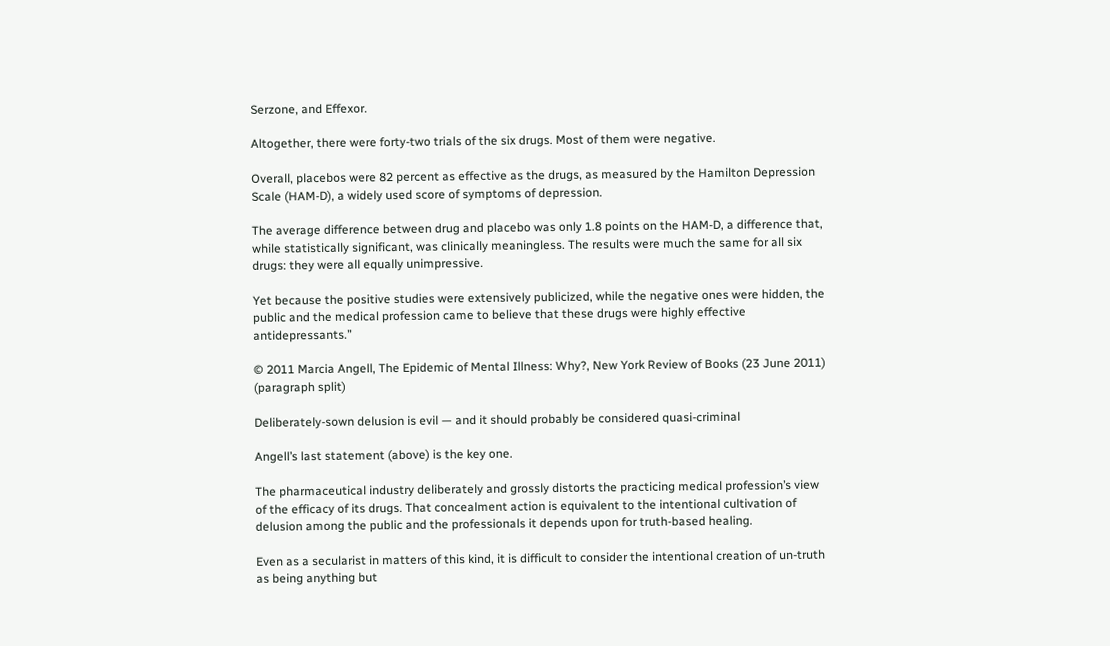Serzone, and Effexor.

Altogether, there were forty-two trials of the six drugs. Most of them were negative.

Overall, placebos were 82 percent as effective as the drugs, as measured by the Hamilton Depression Scale (HAM-D), a widely used score of symptoms of depression.

The average difference between drug and placebo was only 1.8 points on the HAM-D, a difference that, while statistically significant, was clinically meaningless. The results were much the same for all six drugs: they were all equally unimpressive.

Yet because the positive studies were extensively publicized, while the negative ones were hidden, the public and the medical profession came to believe that these drugs were highly effective antidepressants.”

© 2011 Marcia Angell, The Epidemic of Mental Illness: Why?, New York Review of Books (23 June 2011) (paragraph split)

Deliberately-sown delusion is evil — and it should probably be considered quasi-criminal

Angell’s last statement (above) is the key one.

The pharmaceutical industry deliberately and grossly distorts the practicing medical profession’s view of the efficacy of its drugs. That concealment action is equivalent to the intentional cultivation of delusion among the public and the professionals it depends upon for truth-based healing.

Even as a secularist in matters of this kind, it is difficult to consider the intentional creation of un-truth as being anything but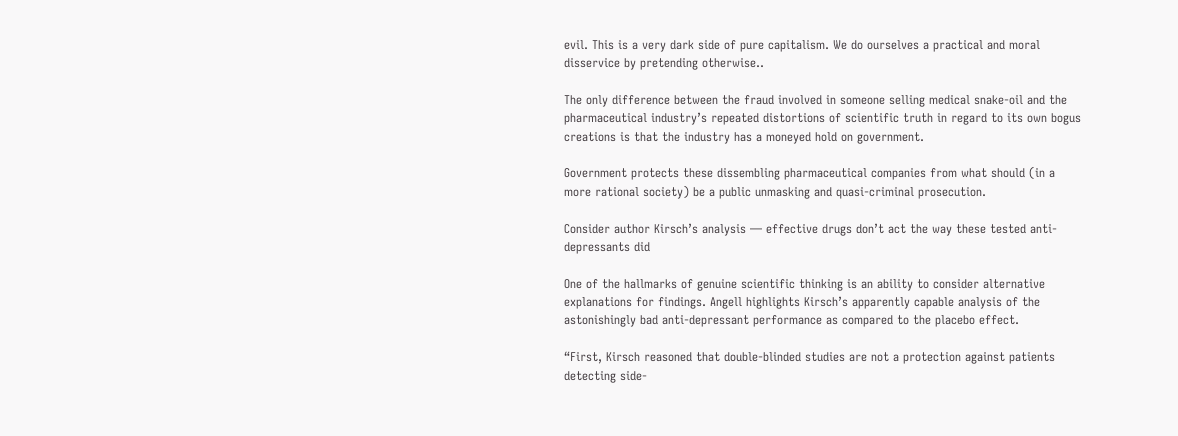evil. This is a very dark side of pure capitalism. We do ourselves a practical and moral disservice by pretending otherwise..

The only difference between the fraud involved in someone selling medical snake-oil and the pharmaceutical industry’s repeated distortions of scientific truth in regard to its own bogus creations is that the industry has a moneyed hold on government.

Government protects these dissembling pharmaceutical companies from what should (in a more rational society) be a public unmasking and quasi-criminal prosecution.

Consider author Kirsch’s analysis — effective drugs don’t act the way these tested anti-depressants did

One of the hallmarks of genuine scientific thinking is an ability to consider alternative explanations for findings. Angell highlights Kirsch’s apparently capable analysis of the astonishingly bad anti-depressant performance as compared to the placebo effect.

“First, Kirsch reasoned that double-blinded studies are not a protection against patients detecting side-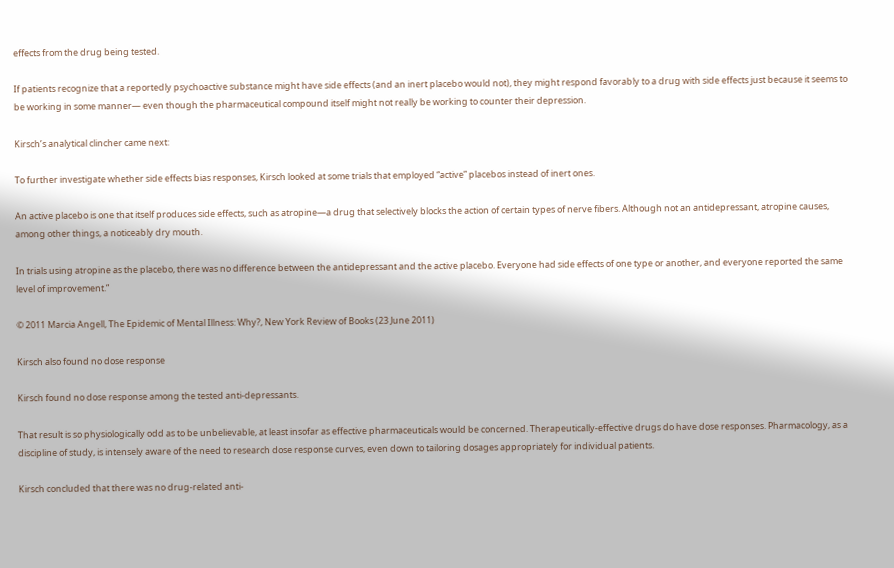effects from the drug being tested.

If patients recognize that a reportedly psychoactive substance might have side effects (and an inert placebo would not), they might respond favorably to a drug with side effects just because it seems to be working in some manner— even though the pharmaceutical compound itself might not really be working to counter their depression.

Kirsch’s analytical clincher came next:

To further investigate whether side effects bias responses, Kirsch looked at some trials that employed “active” placebos instead of inert ones.

An active placebo is one that itself produces side effects, such as atropine—a drug that selectively blocks the action of certain types of nerve fibers. Although not an antidepressant, atropine causes, among other things, a noticeably dry mouth.

In trials using atropine as the placebo, there was no difference between the antidepressant and the active placebo. Everyone had side effects of one type or another, and everyone reported the same level of improvement.”

© 2011 Marcia Angell, The Epidemic of Mental Illness: Why?, New York Review of Books (23 June 2011)

Kirsch also found no dose response

Kirsch found no dose response among the tested anti-depressants.

That result is so physiologically odd as to be unbelievable, at least insofar as effective pharmaceuticals would be concerned. Therapeutically-effective drugs do have dose responses. Pharmacology, as a discipline of study, is intensely aware of the need to research dose response curves, even down to tailoring dosages appropriately for individual patients.

Kirsch concluded that there was no drug-related anti-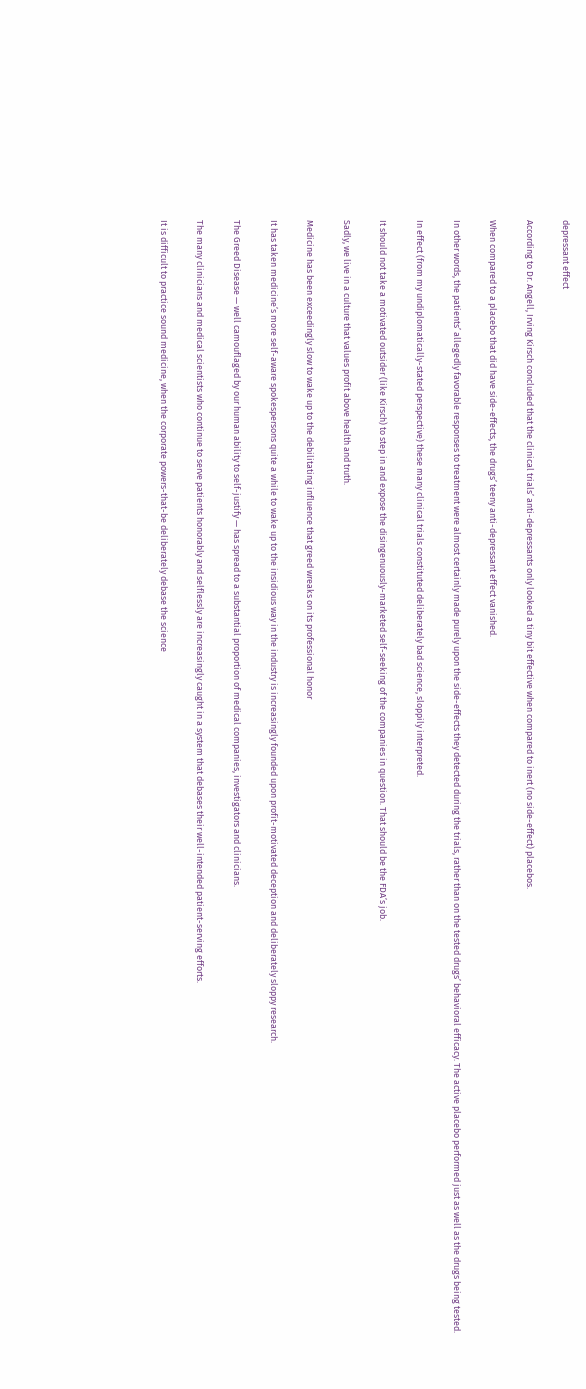depressant effect

According to Dr. Angell, Irving Kirsch concluded that the clinical trials’ anti-depressants only looked a tiny bit effective when compared to inert (no side-effect) placebos.

When compared to a placebo that did have side-effects, the drugs’ teeny anti-depressant effect vanished.

In other words, the patients’ allegedly favorable responses to treatment were almost certainly made purely upon the side-effects they detected during the trials, rather than on the tested drugs’ behavioral efficacy. The active placebo performed just as well as the drugs being tested.

In effect (from my undiplomatically-stated perspective) these many clinical trials constituted deliberately bad science, sloppily interpreted.

It should not take a motivated outsider (like Kirsch) to step in and expose the disingenuously-marketed self-seeking of the companies in question. That should be the FDA’s job.

Sadly, we live in a culture that values profit above health and truth.

Medicine has been exceedingly slow to wake up to the debilitating influence that greed wreaks on its professional honor

It has taken medicine’s more self-aware spokespersons quite a while to wake up to the insidious way in the industry is increasingly founded upon profit-motivated deception and deliberately sloppy research.

The Greed Disease — well camouflaged by our human ability to self-justify — has spread to a substantial proportion of medical companies, investigators and clinicians.

The many clinicians and medical scientists who continue to serve patients honorably and selflessly are increasingly caught in a system that debases their well-intended patient-serving efforts.

It is difficult to practice sound medicine, when the corporate powers-that-be deliberately debase the science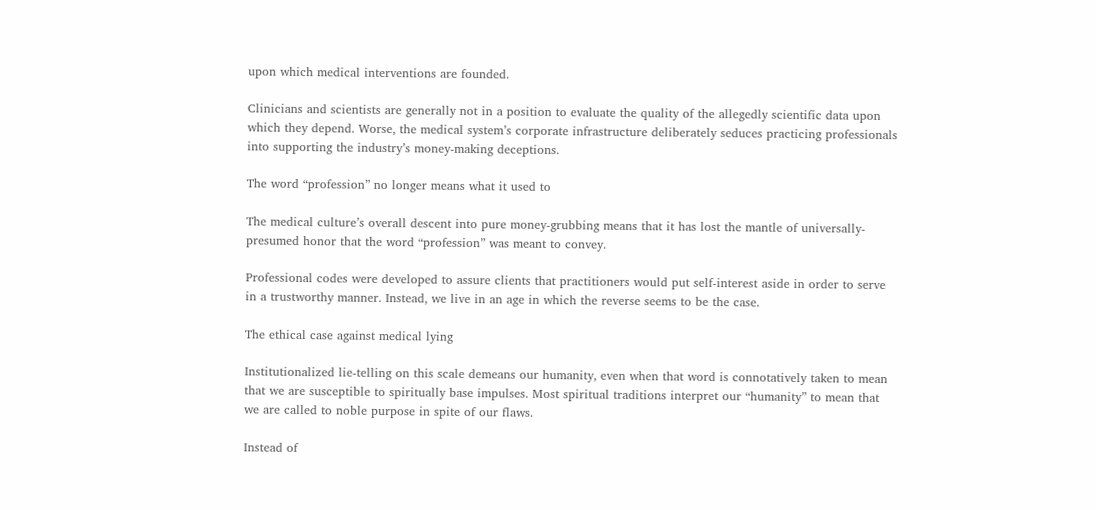upon which medical interventions are founded.

Clinicians and scientists are generally not in a position to evaluate the quality of the allegedly scientific data upon which they depend. Worse, the medical system’s corporate infrastructure deliberately seduces practicing professionals into supporting the industry’s money-making deceptions.

The word “profession” no longer means what it used to

The medical culture’s overall descent into pure money-grubbing means that it has lost the mantle of universally-presumed honor that the word “profession” was meant to convey.

Professional codes were developed to assure clients that practitioners would put self-interest aside in order to serve in a trustworthy manner. Instead, we live in an age in which the reverse seems to be the case.

The ethical case against medical lying

Institutionalized lie-telling on this scale demeans our humanity, even when that word is connotatively taken to mean that we are susceptible to spiritually base impulses. Most spiritual traditions interpret our “humanity” to mean that we are called to noble purpose in spite of our flaws.

Instead of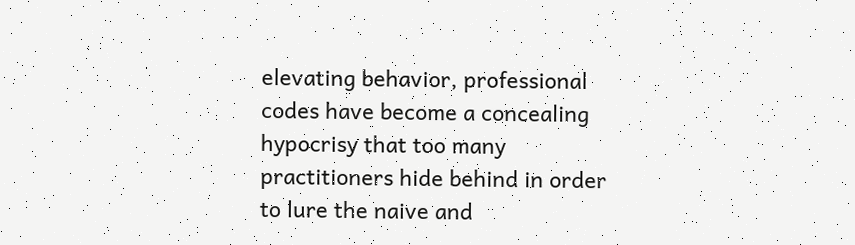elevating behavior, professional codes have become a concealing hypocrisy that too many practitioners hide behind in order to lure the naive and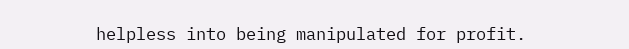helpless into being manipulated for profit.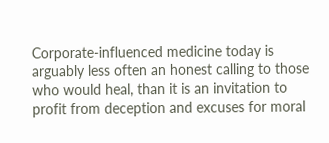Corporate-influenced medicine today is arguably less often an honest calling to those who would heal, than it is an invitation to profit from deception and excuses for moral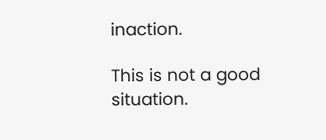inaction.

This is not a good situation.